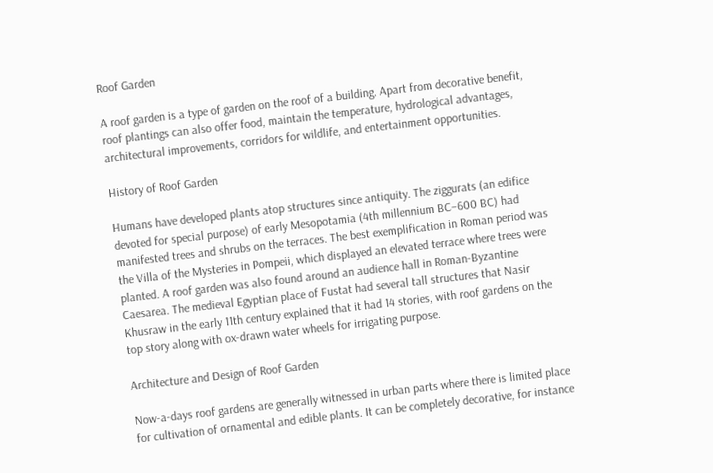Roof Garden

A roof garden is a type of garden on the roof of a building. Apart from decorative benefit, roof plantings can also offer food, maintain the temperature, hydrological advantages, architectural improvements, corridors for wildlife, and entertainment opportunities.

History of Roof Garden

Humans have developed plants atop structures since antiquity. The ziggurats (an edifice devoted for special purpose) of early Mesopotamia (4th millennium BC–600 BC) had manifested trees and shrubs on the terraces. The best exemplification in Roman period was the Villa of the Mysteries in Pompeii, which displayed an elevated terrace where trees were planted. A roof garden was also found around an audience hall in Roman-Byzantine Caesarea. The medieval Egyptian place of Fustat had several tall structures that Nasir Khusraw in the early 11th century explained that it had 14 stories, with roof gardens on the top story along with ox-drawn water wheels for irrigating purpose.

Architecture and Design of Roof Garden

Now-a-days roof gardens are generally witnessed in urban parts where there is limited place for cultivation of ornamental and edible plants. It can be completely decorative, for instance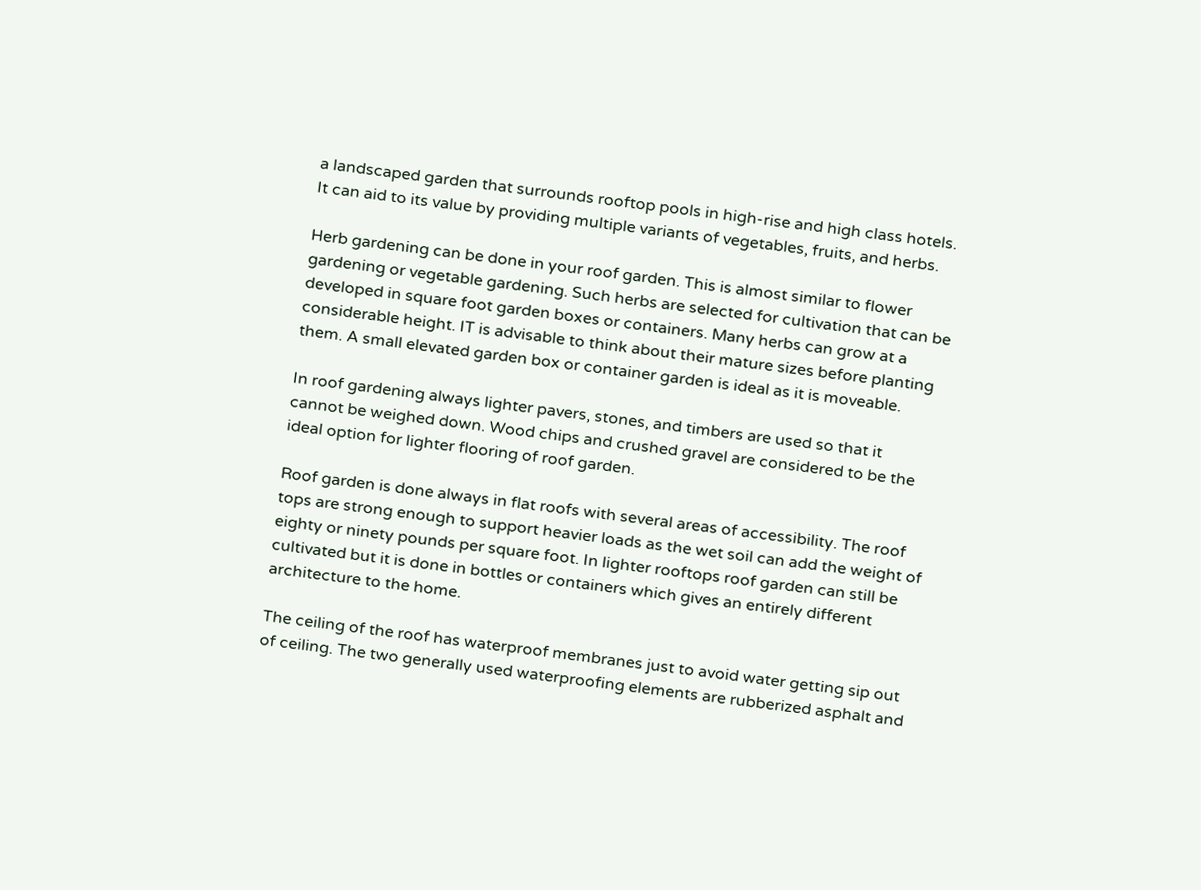a landscaped garden that surrounds rooftop pools in high-rise and high class hotels. It can aid to its value by providing multiple variants of vegetables, fruits, and herbs.

Herb gardening can be done in your roof garden. This is almost similar to flower gardening or vegetable gardening. Such herbs are selected for cultivation that can be developed in square foot garden boxes or containers. Many herbs can grow at a considerable height. IT is advisable to think about their mature sizes before planting them. A small elevated garden box or container garden is ideal as it is moveable.

In roof gardening always lighter pavers, stones, and timbers are used so that it cannot be weighed down. Wood chips and crushed gravel are considered to be the ideal option for lighter flooring of roof garden.

Roof garden is done always in flat roofs with several areas of accessibility. The roof tops are strong enough to support heavier loads as the wet soil can add the weight of eighty or ninety pounds per square foot. In lighter rooftops roof garden can still be cultivated but it is done in bottles or containers which gives an entirely different architecture to the home.

The ceiling of the roof has waterproof membranes just to avoid water getting sip out of ceiling. The two generally used waterproofing elements are rubberized asphalt and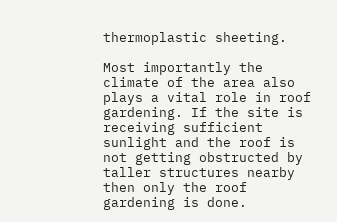thermoplastic sheeting.

Most importantly the climate of the area also plays a vital role in roof gardening. If the site is receiving sufficient sunlight and the roof is not getting obstructed by taller structures nearby then only the roof gardening is done.